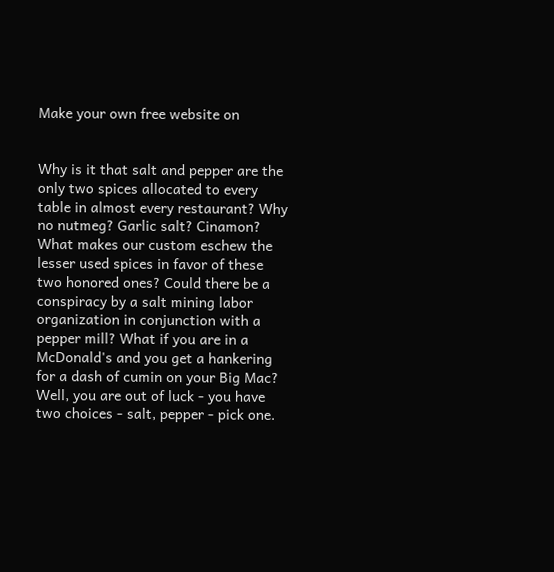Make your own free website on


Why is it that salt and pepper are the only two spices allocated to every table in almost every restaurant? Why no nutmeg? Garlic salt? Cinamon? What makes our custom eschew the lesser used spices in favor of these two honored ones? Could there be a conspiracy by a salt mining labor organization in conjunction with a pepper mill? What if you are in a McDonald's and you get a hankering for a dash of cumin on your Big Mac? Well, you are out of luck - you have two choices - salt, pepper - pick one.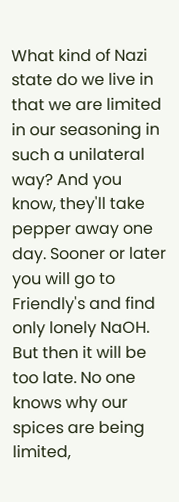What kind of Nazi state do we live in that we are limited in our seasoning in such a unilateral way? And you know, they'll take pepper away one day. Sooner or later you will go to Friendly's and find only lonely NaOH. But then it will be too late. No one knows why our spices are being limited,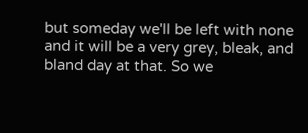but someday we'll be left with none and it will be a very grey, bleak, and bland day at that. So we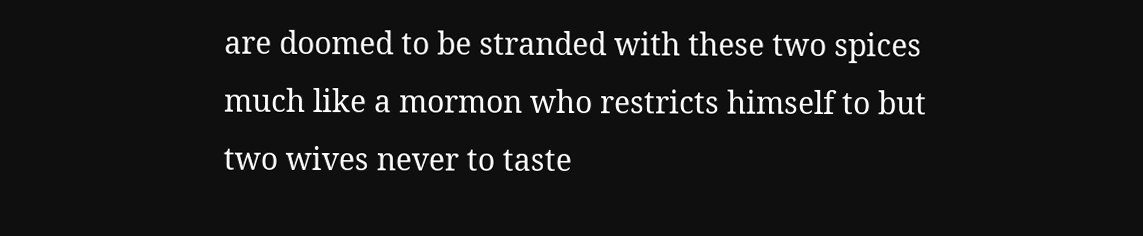are doomed to be stranded with these two spices much like a mormon who restricts himself to but two wives never to taste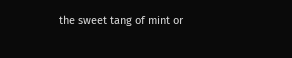the sweet tang of mint or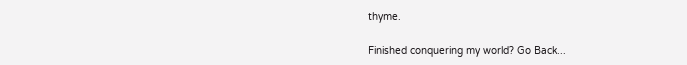thyme.

Finished conquering my world? Go Back...